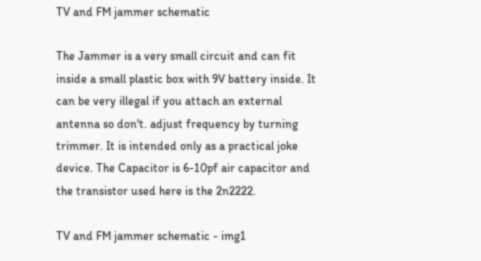TV and FM jammer schematic

The Jammer is a very small circuit and can fit inside a small plastic box with 9V battery inside. It can be very illegal if you attach an external antenna so don't. adjust frequency by turning trimmer. It is intended only as a practical joke device. The Capacitor is 6-10pf air capacitor and the transistor used here is the 2n2222.

TV and FM jammer schematic - img1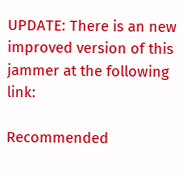UPDATE: There is an new improved version of this jammer at the following link:

Recommended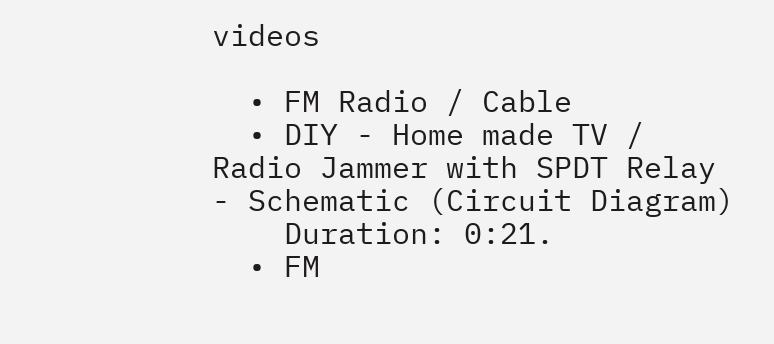videos

  • FM Radio / Cable
  • DIY - Home made TV / Radio Jammer with SPDT Relay - Schematic (Circuit Diagram)
    Duration: 0:21.
  • FM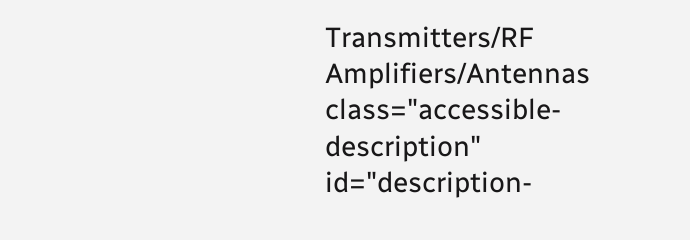Transmitters/RF Amplifiers/Antennas class="accessible-description" id="description-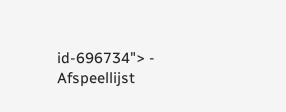id-696734"> - Afspeellijst